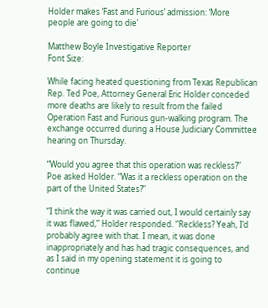Holder makes ‘Fast and Furious’ admission: ‘More people are going to die’

Matthew Boyle Investigative Reporter
Font Size:

While facing heated questioning from Texas Republican Rep. Ted Poe, Attorney General Eric Holder conceded more deaths are likely to result from the failed Operation Fast and Furious gun-walking program. The exchange occurred during a House Judiciary Committee hearing on Thursday.

“Would you agree that this operation was reckless?” Poe asked Holder. “Was it a reckless operation on the part of the United States?”

“I think the way it was carried out, I would certainly say it was flawed,” Holder responded. “Reckless? Yeah, I’d probably agree with that. I mean, it was done inappropriately and has had tragic consequences, and as I said in my opening statement it is going to continue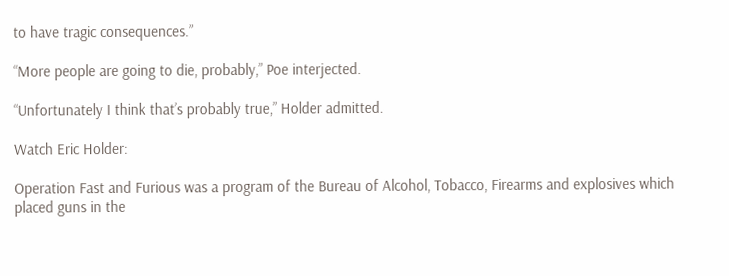to have tragic consequences.”

“More people are going to die, probably,” Poe interjected.

“Unfortunately I think that’s probably true,” Holder admitted.

Watch Eric Holder:

Operation Fast and Furious was a program of the Bureau of Alcohol, Tobacco, Firearms and explosives which placed guns in the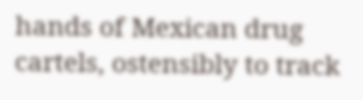hands of Mexican drug cartels, ostensibly to track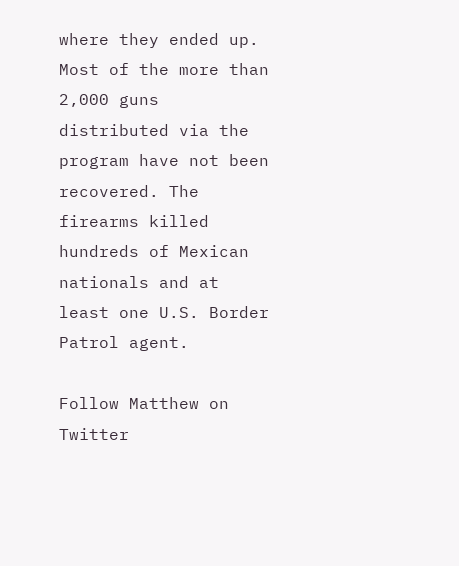where they ended up. Most of the more than 2,000 guns distributed via the program have not been recovered. The firearms killed hundreds of Mexican nationals and at least one U.S. Border Patrol agent.

Follow Matthew on Twitter